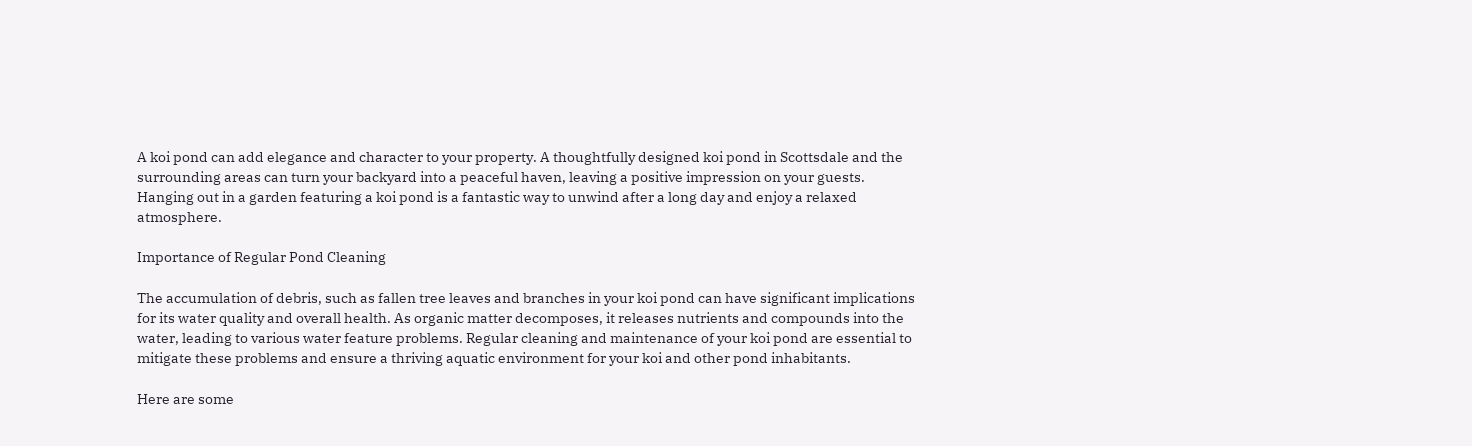A koi pond can add elegance and character to your property. A thoughtfully designed koi pond in Scottsdale and the surrounding areas can turn your backyard into a peaceful haven, leaving a positive impression on your guests. Hanging out in a garden featuring a koi pond is a fantastic way to unwind after a long day and enjoy a relaxed atmosphere.

Importance of Regular Pond Cleaning

The accumulation of debris, such as fallen tree leaves and branches in your koi pond can have significant implications for its water quality and overall health. As organic matter decomposes, it releases nutrients and compounds into the water, leading to various water feature problems. Regular cleaning and maintenance of your koi pond are essential to mitigate these problems and ensure a thriving aquatic environment for your koi and other pond inhabitants.

Here are some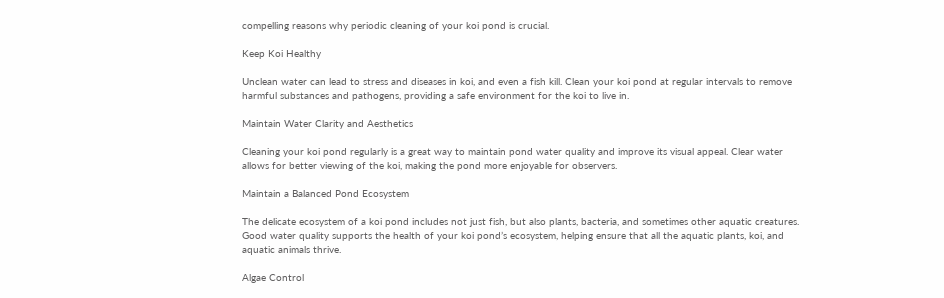compelling reasons why periodic cleaning of your koi pond is crucial.

Keep Koi Healthy

Unclean water can lead to stress and diseases in koi, and even a fish kill. Clean your koi pond at regular intervals to remove harmful substances and pathogens, providing a safe environment for the koi to live in.

Maintain Water Clarity and Aesthetics

Cleaning your koi pond regularly is a great way to maintain pond water quality and improve its visual appeal. Clear water allows for better viewing of the koi, making the pond more enjoyable for observers.

Maintain a Balanced Pond Ecosystem

The delicate ecosystem of a koi pond includes not just fish, but also plants, bacteria, and sometimes other aquatic creatures. Good water quality supports the health of your koi pond’s ecosystem, helping ensure that all the aquatic plants, koi, and aquatic animals thrive.

Algae Control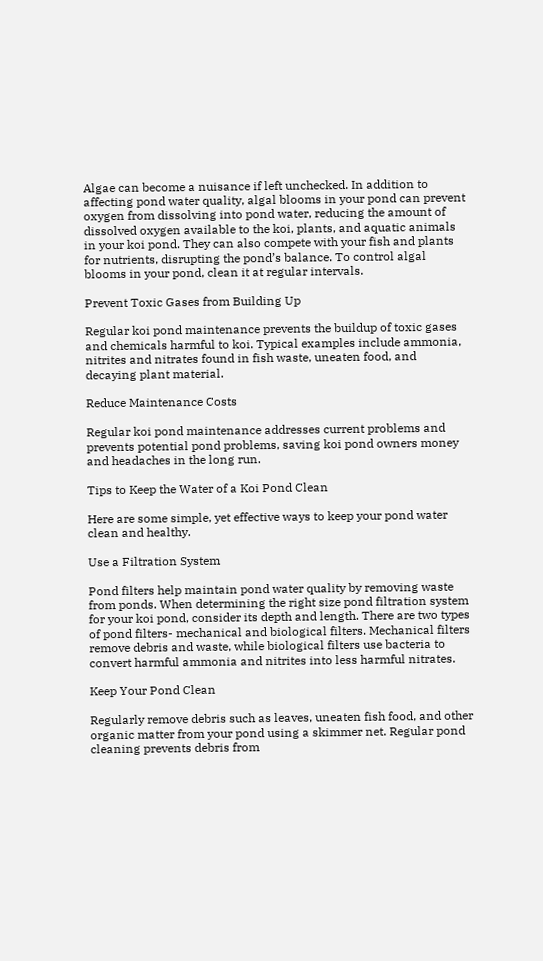Algae can become a nuisance if left unchecked. In addition to affecting pond water quality, algal blooms in your pond can prevent oxygen from dissolving into pond water, reducing the amount of dissolved oxygen available to the koi, plants, and aquatic animals in your koi pond. They can also compete with your fish and plants for nutrients, disrupting the pond’s balance. To control algal blooms in your pond, clean it at regular intervals.

Prevent Toxic Gases from Building Up

Regular koi pond maintenance prevents the buildup of toxic gases and chemicals harmful to koi. Typical examples include ammonia, nitrites and nitrates found in fish waste, uneaten food, and decaying plant material.

Reduce Maintenance Costs

Regular koi pond maintenance addresses current problems and prevents potential pond problems, saving koi pond owners money and headaches in the long run.

Tips to Keep the Water of a Koi Pond Clean

Here are some simple, yet effective ways to keep your pond water clean and healthy.

Use a Filtration System

Pond filters help maintain pond water quality by removing waste from ponds. When determining the right size pond filtration system for your koi pond, consider its depth and length. There are two types of pond filters- mechanical and biological filters. Mechanical filters remove debris and waste, while biological filters use bacteria to convert harmful ammonia and nitrites into less harmful nitrates.

Keep Your Pond Clean

Regularly remove debris such as leaves, uneaten fish food, and other organic matter from your pond using a skimmer net. Regular pond cleaning prevents debris from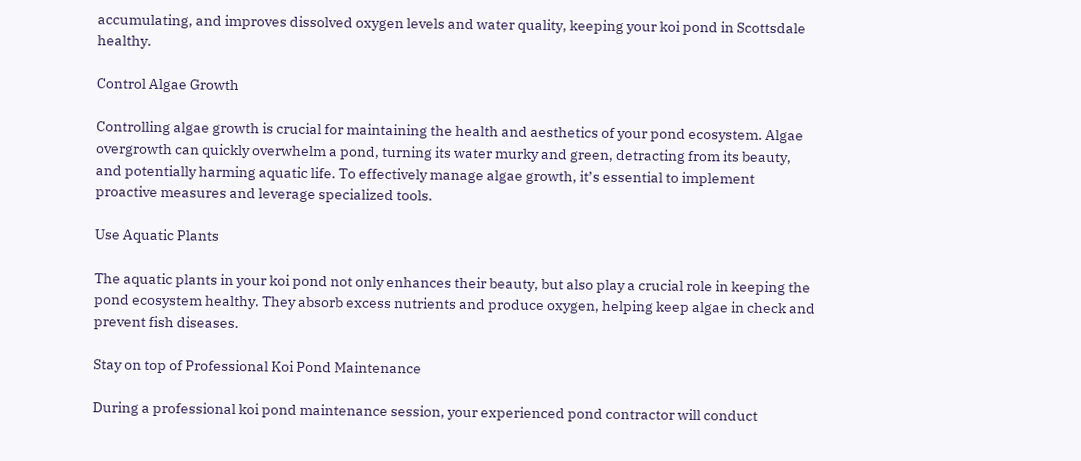accumulating, and improves dissolved oxygen levels and water quality, keeping your koi pond in Scottsdale healthy.

Control Algae Growth

Controlling algae growth is crucial for maintaining the health and aesthetics of your pond ecosystem. Algae overgrowth can quickly overwhelm a pond, turning its water murky and green, detracting from its beauty, and potentially harming aquatic life. To effectively manage algae growth, it’s essential to implement proactive measures and leverage specialized tools.

Use Aquatic Plants

The aquatic plants in your koi pond not only enhances their beauty, but also play a crucial role in keeping the pond ecosystem healthy. They absorb excess nutrients and produce oxygen, helping keep algae in check and prevent fish diseases.

Stay on top of Professional Koi Pond Maintenance

During a professional koi pond maintenance session, your experienced pond contractor will conduct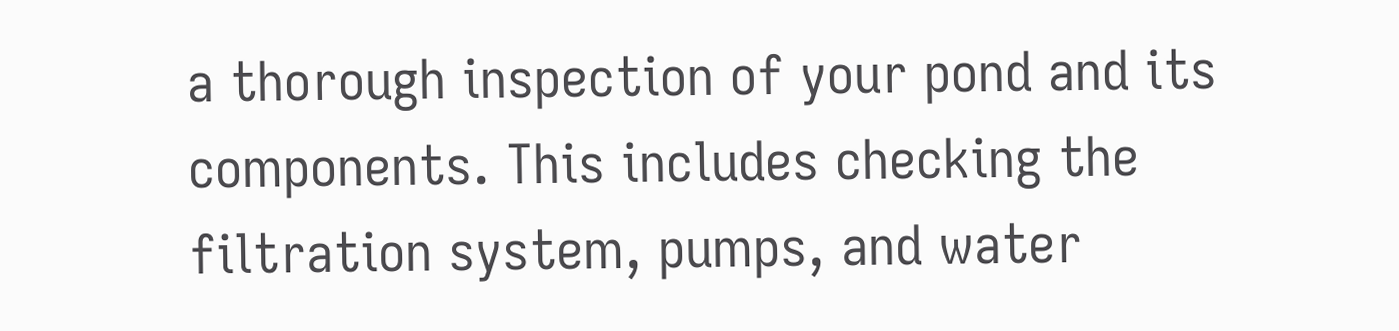a thorough inspection of your pond and its components. This includes checking the filtration system, pumps, and water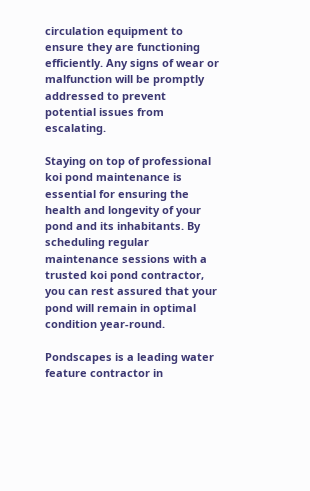circulation equipment to ensure they are functioning efficiently. Any signs of wear or malfunction will be promptly addressed to prevent potential issues from escalating.

Staying on top of professional koi pond maintenance is essential for ensuring the health and longevity of your pond and its inhabitants. By scheduling regular maintenance sessions with a trusted koi pond contractor, you can rest assured that your pond will remain in optimal condition year-round.

Pondscapes is a leading water feature contractor in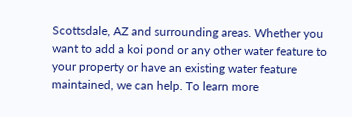Scottsdale, AZ and surrounding areas. Whether you want to add a koi pond or any other water feature to your property or have an existing water feature maintained, we can help. To learn more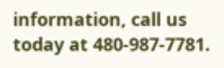information, call us today at 480-987-7781.